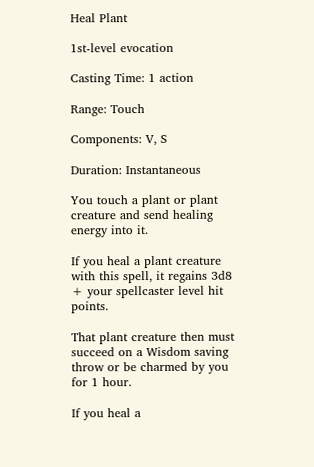Heal Plant

1st-level evocation

Casting Time: 1 action

Range: Touch

Components: V, S

Duration: Instantaneous

You touch a plant or plant creature and send healing energy into it.

If you heal a plant creature with this spell, it regains 3d8 + your spellcaster level hit points.

That plant creature then must succeed on a Wisdom saving throw or be charmed by you for 1 hour.

If you heal a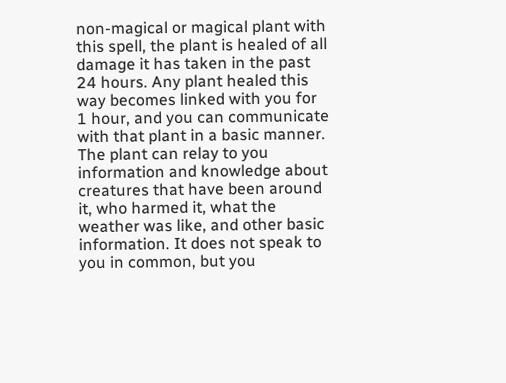non-magical or magical plant with this spell, the plant is healed of all damage it has taken in the past 24 hours. Any plant healed this way becomes linked with you for 1 hour, and you can communicate with that plant in a basic manner. The plant can relay to you information and knowledge about creatures that have been around it, who harmed it, what the weather was like, and other basic information. It does not speak to you in common, but you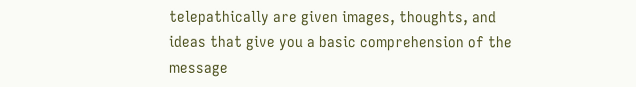telepathically are given images, thoughts, and ideas that give you a basic comprehension of the message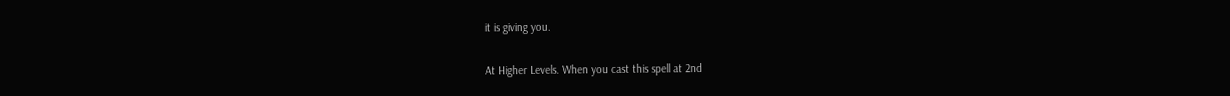it is giving you.

At Higher Levels. When you cast this spell at 2nd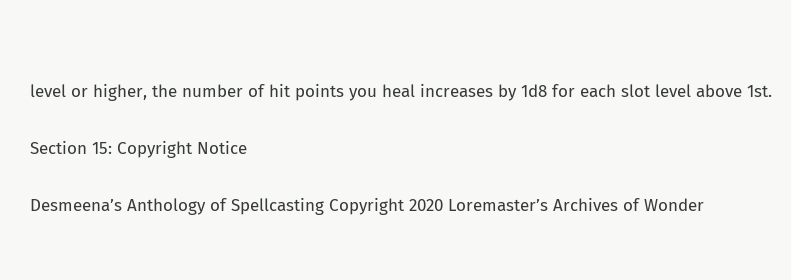level or higher, the number of hit points you heal increases by 1d8 for each slot level above 1st.

Section 15: Copyright Notice

Desmeena’s Anthology of Spellcasting Copyright 2020 Loremaster’s Archives of Wonder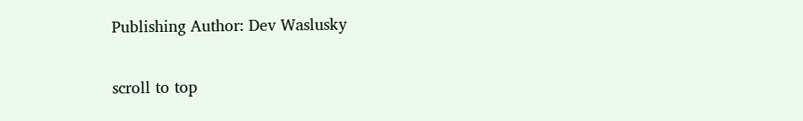Publishing Author: Dev Waslusky

scroll to top